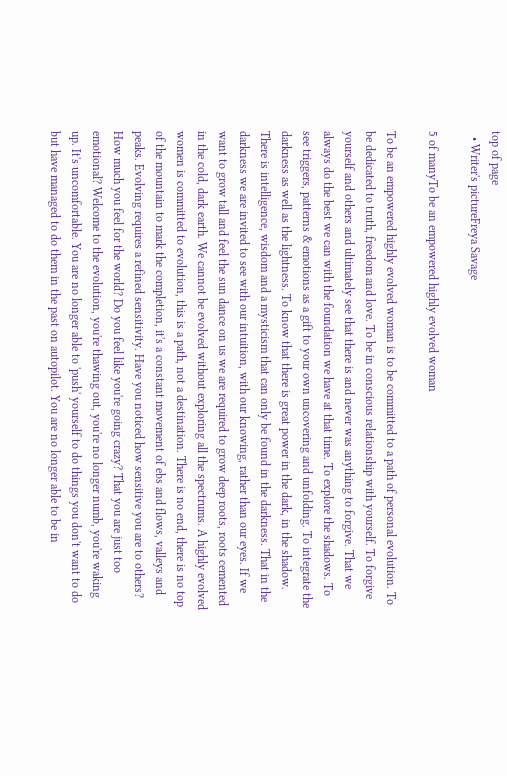top of page
  • Writer's pictureFreya Savage

5 of manyTo be an empowered highly evolved woman

To be an empowered highly evolved woman is to be committed to a path of personal evolution. To be dedicated to truth, freedom and love. To be in conscious relationship with yourself. To forgive yourself and others and ultimately see that there is and never was anything to forgive. That we always do the best we can with the foundation we have at that time. To explore the shadows. To see triggers, patterns & emotions as a gift to your own uncovering and unfolding. To integrate the darkness as well as the lightness. To know that there is great power in the dark, in the shadow. There is intelligence, wisdom and a mysticism that can only be found in the darkness. That in the darkness we are invited to see with our intuition, with our knowing, rather than our eyes. If we want to grow tall and feel the sun dance on us we are required to grow deep roots, roots cemented in the cold, dark earth. We cannot be evolved without exploring all the spectrums. A highly evolved women is committed to evolution, this is a path, not a destination. There is no end, there is no top of the mountain to mark the completion, it's a constant movement of ebs and flows, valleys and peaks. Evolving requires a refined sensitivity. Have you noticed how sensitive you are to others? How much you feel for the world? Do you feel like you're going crazy? That you are just too emotional? Welcome to the evolution, you're thawing out, you're no longer numb, you're waking up. It's uncomfortable. You are no longer able to 'push' yourself to do things you don't want to do but have managed to do them in the past on autopilot. You are no longer able to be in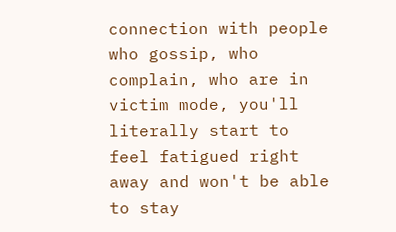connection with people who gossip, who complain, who are in victim mode, you'll literally start to feel fatigued right away and won't be able to stay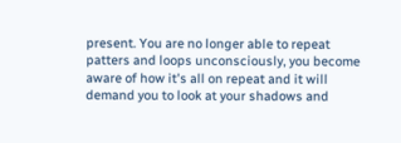present. You are no longer able to repeat patters and loops unconsciously, you become aware of how it's all on repeat and it will demand you to look at your shadows and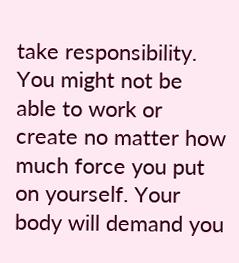take responsibility. You might not be able to work or create no matter how much force you put on yourself. Your body will demand you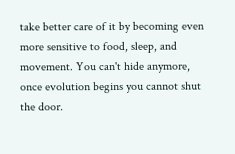take better care of it by becoming even more sensitive to food, sleep, and movement. You can't hide anymore, once evolution begins you cannot shut the door.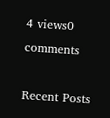4 views0 comments

Recent Posts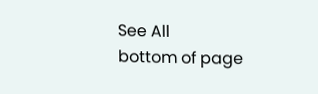See All
bottom of page